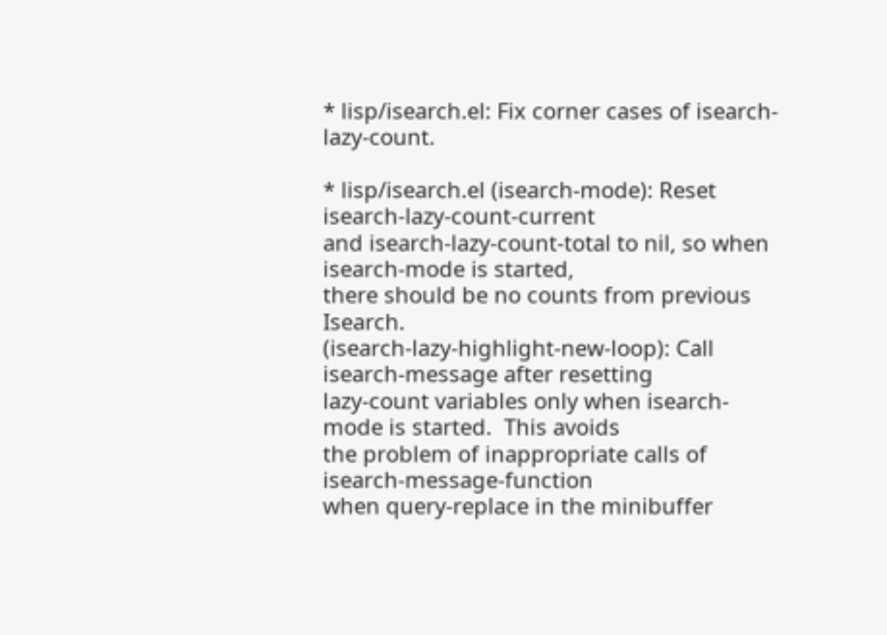* lisp/isearch.el: Fix corner cases of isearch-lazy-count.

* lisp/isearch.el (isearch-mode): Reset isearch-lazy-count-current
and isearch-lazy-count-total to nil, so when isearch-mode is started,
there should be no counts from previous Isearch.
(isearch-lazy-highlight-new-loop): Call isearch-message after resetting
lazy-count variables only when isearch-mode is started.  This avoids
the problem of inappropriate calls of isearch-message-function
when query-replace in the minibuffer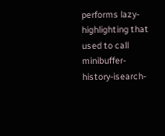performs lazy-highlighting that
used to call minibuffer-history-isearch-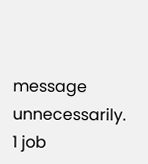message unnecessarily.
1 job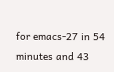for emacs-27 in 54 minutes and 43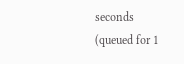seconds (queued for 1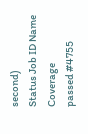second)
Status Job ID Name Coverage
passed #4755